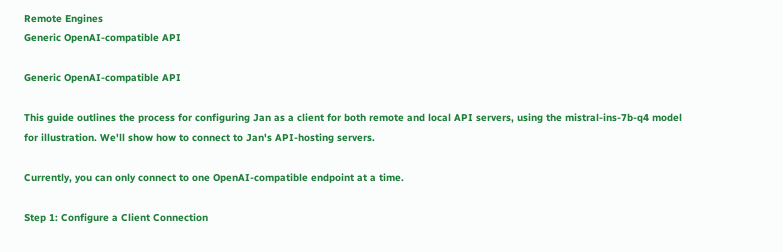Remote Engines
Generic OpenAI-compatible API

Generic OpenAI-compatible API

This guide outlines the process for configuring Jan as a client for both remote and local API servers, using the mistral-ins-7b-q4 model for illustration. We'll show how to connect to Jan's API-hosting servers.

Currently, you can only connect to one OpenAI-compatible endpoint at a time.

Step 1: Configure a Client Connection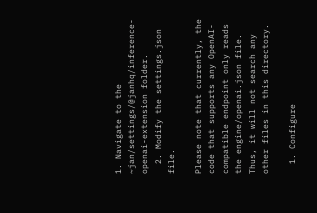1. Navigate to the ~jan/settings/@janhq/inference-openai-extension folder.
  2. Modify the settings.json file.

Please note that currently, the code that supports any OpenAI-compatible endpoint only reads the engine/openai.json file. Thus, it will not search any other files in this directory.

  1. Configure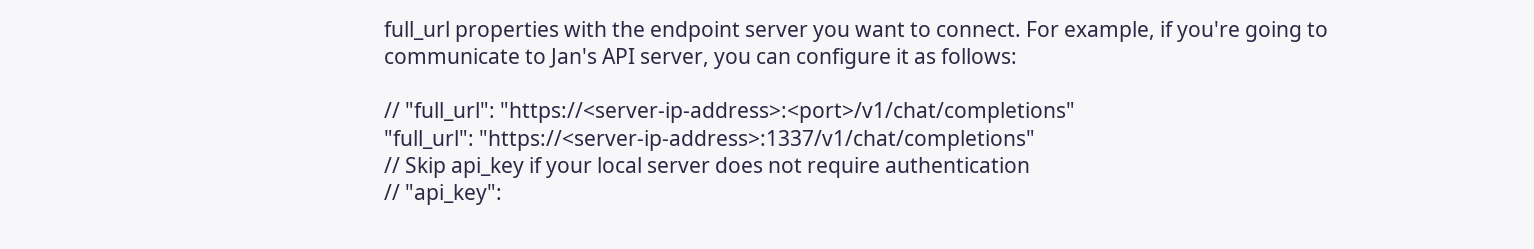full_url properties with the endpoint server you want to connect. For example, if you're going to communicate to Jan's API server, you can configure it as follows:

// "full_url": "https://<server-ip-address>:<port>/v1/chat/completions"
"full_url": "https://<server-ip-address>:1337/v1/chat/completions"
// Skip api_key if your local server does not require authentication
// "api_key":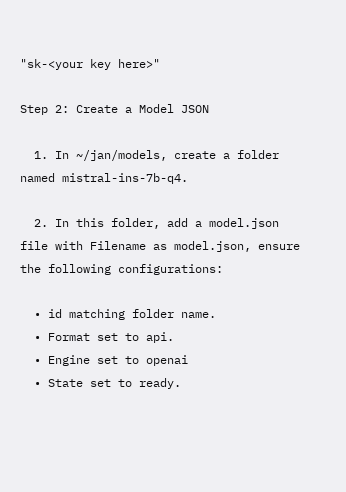"sk-<your key here>"

Step 2: Create a Model JSON

  1. In ~/jan/models, create a folder named mistral-ins-7b-q4.

  2. In this folder, add a model.json file with Filename as model.json, ensure the following configurations:

  • id matching folder name.
  • Format set to api.
  • Engine set to openai
  • State set to ready.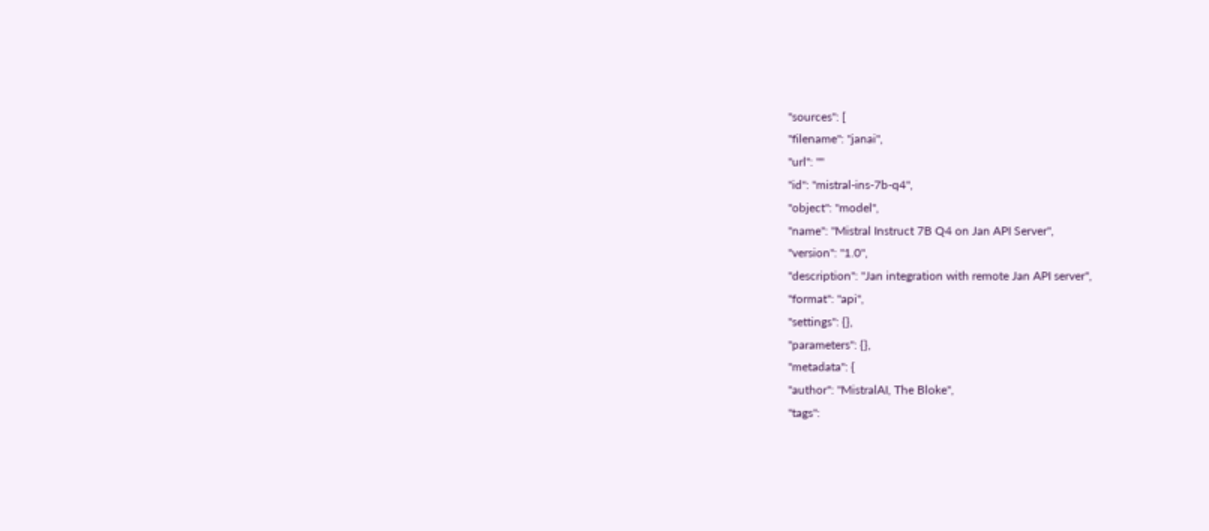"sources": [
"filename": "janai",
"url": ""
"id": "mistral-ins-7b-q4",
"object": "model",
"name": "Mistral Instruct 7B Q4 on Jan API Server",
"version": "1.0",
"description": "Jan integration with remote Jan API server",
"format": "api",
"settings": {},
"parameters": {},
"metadata": {
"author": "MistralAI, The Bloke",
"tags":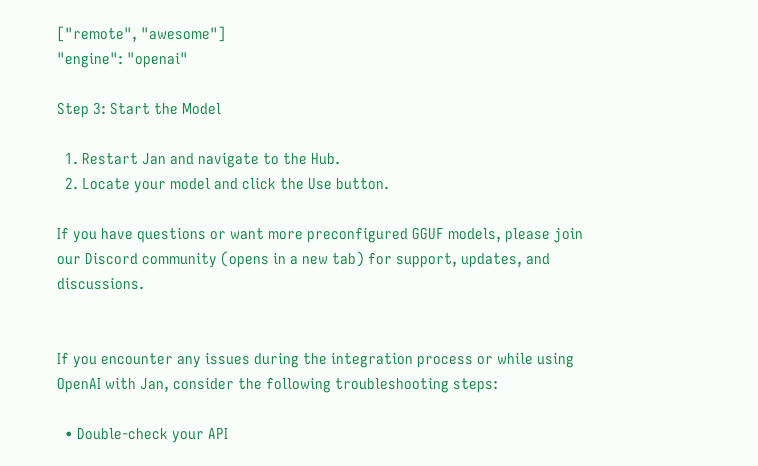["remote", "awesome"]
"engine": "openai"

Step 3: Start the Model

  1. Restart Jan and navigate to the Hub.
  2. Locate your model and click the Use button.

If you have questions or want more preconfigured GGUF models, please join our Discord community (opens in a new tab) for support, updates, and discussions.


If you encounter any issues during the integration process or while using OpenAI with Jan, consider the following troubleshooting steps:

  • Double-check your API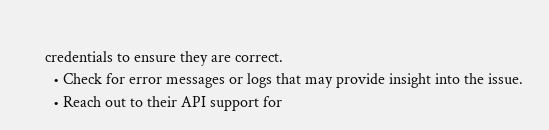credentials to ensure they are correct.
  • Check for error messages or logs that may provide insight into the issue.
  • Reach out to their API support for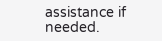assistance if needed.